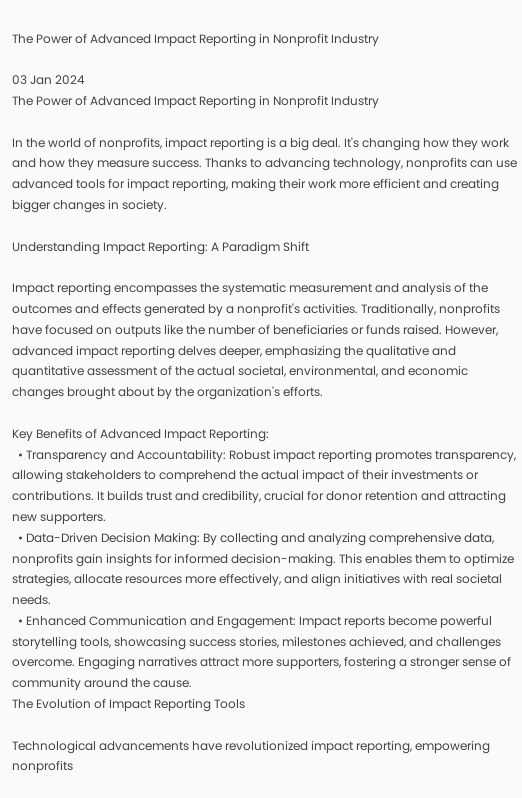The Power of Advanced Impact Reporting in Nonprofit Industry

03 Jan 2024
The Power of Advanced Impact Reporting in Nonprofit Industry

In the world of nonprofits, impact reporting is a big deal. It's changing how they work and how they measure success. Thanks to advancing technology, nonprofits can use advanced tools for impact reporting, making their work more efficient and creating bigger changes in society.

Understanding Impact Reporting: A Paradigm Shift

Impact reporting encompasses the systematic measurement and analysis of the outcomes and effects generated by a nonprofit's activities. Traditionally, nonprofits have focused on outputs like the number of beneficiaries or funds raised. However, advanced impact reporting delves deeper, emphasizing the qualitative and quantitative assessment of the actual societal, environmental, and economic changes brought about by the organization's efforts.

Key Benefits of Advanced Impact Reporting:
  • Transparency and Accountability: Robust impact reporting promotes transparency, allowing stakeholders to comprehend the actual impact of their investments or contributions. It builds trust and credibility, crucial for donor retention and attracting new supporters.
  • Data-Driven Decision Making: By collecting and analyzing comprehensive data, nonprofits gain insights for informed decision-making. This enables them to optimize strategies, allocate resources more effectively, and align initiatives with real societal needs.
  • Enhanced Communication and Engagement: Impact reports become powerful storytelling tools, showcasing success stories, milestones achieved, and challenges overcome. Engaging narratives attract more supporters, fostering a stronger sense of community around the cause.
The Evolution of Impact Reporting Tools

Technological advancements have revolutionized impact reporting, empowering nonprofits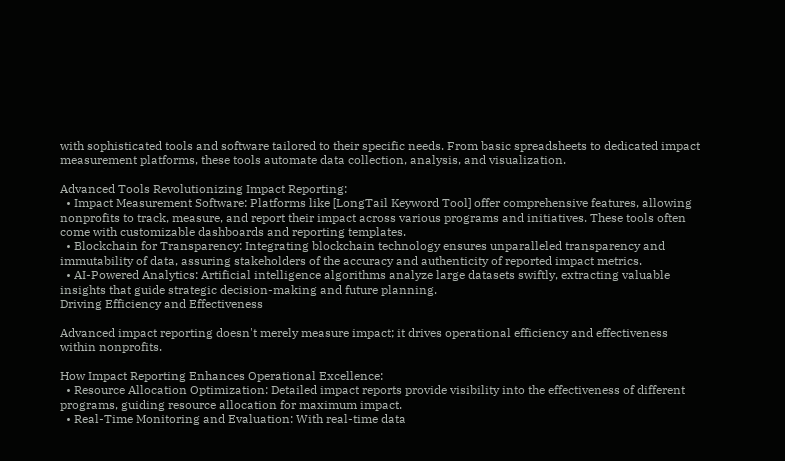with sophisticated tools and software tailored to their specific needs. From basic spreadsheets to dedicated impact measurement platforms, these tools automate data collection, analysis, and visualization.

Advanced Tools Revolutionizing Impact Reporting:
  • Impact Measurement Software: Platforms like [LongTail Keyword Tool] offer comprehensive features, allowing nonprofits to track, measure, and report their impact across various programs and initiatives. These tools often come with customizable dashboards and reporting templates.
  • Blockchain for Transparency: Integrating blockchain technology ensures unparalleled transparency and immutability of data, assuring stakeholders of the accuracy and authenticity of reported impact metrics.
  • AI-Powered Analytics: Artificial intelligence algorithms analyze large datasets swiftly, extracting valuable insights that guide strategic decision-making and future planning.
Driving Efficiency and Effectiveness

Advanced impact reporting doesn't merely measure impact; it drives operational efficiency and effectiveness within nonprofits.

How Impact Reporting Enhances Operational Excellence:
  • Resource Allocation Optimization: Detailed impact reports provide visibility into the effectiveness of different programs, guiding resource allocation for maximum impact.
  • Real-Time Monitoring and Evaluation: With real-time data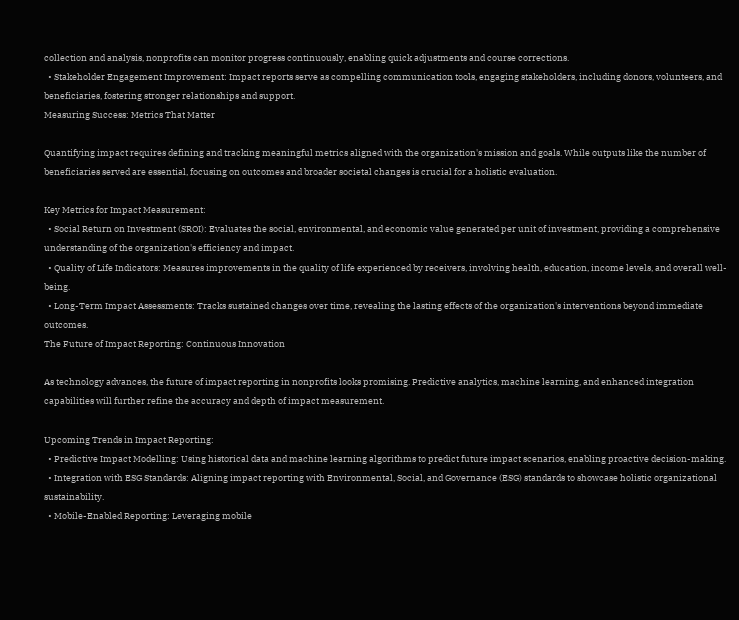collection and analysis, nonprofits can monitor progress continuously, enabling quick adjustments and course corrections.
  • Stakeholder Engagement Improvement: Impact reports serve as compelling communication tools, engaging stakeholders, including donors, volunteers, and beneficiaries, fostering stronger relationships and support.
Measuring Success: Metrics That Matter

Quantifying impact requires defining and tracking meaningful metrics aligned with the organization's mission and goals. While outputs like the number of beneficiaries served are essential, focusing on outcomes and broader societal changes is crucial for a holistic evaluation.

Key Metrics for Impact Measurement:
  • Social Return on Investment (SROI): Evaluates the social, environmental, and economic value generated per unit of investment, providing a comprehensive understanding of the organization's efficiency and impact.
  • Quality of Life Indicators: Measures improvements in the quality of life experienced by receivers, involving health, education, income levels, and overall well-being.
  • Long-Term Impact Assessments: Tracks sustained changes over time, revealing the lasting effects of the organization's interventions beyond immediate outcomes.
The Future of Impact Reporting: Continuous Innovation

As technology advances, the future of impact reporting in nonprofits looks promising. Predictive analytics, machine learning, and enhanced integration capabilities will further refine the accuracy and depth of impact measurement.

Upcoming Trends in Impact Reporting:
  • Predictive Impact Modelling: Using historical data and machine learning algorithms to predict future impact scenarios, enabling proactive decision-making.
  • Integration with ESG Standards: Aligning impact reporting with Environmental, Social, and Governance (ESG) standards to showcase holistic organizational sustainability.
  • Mobile-Enabled Reporting: Leveraging mobile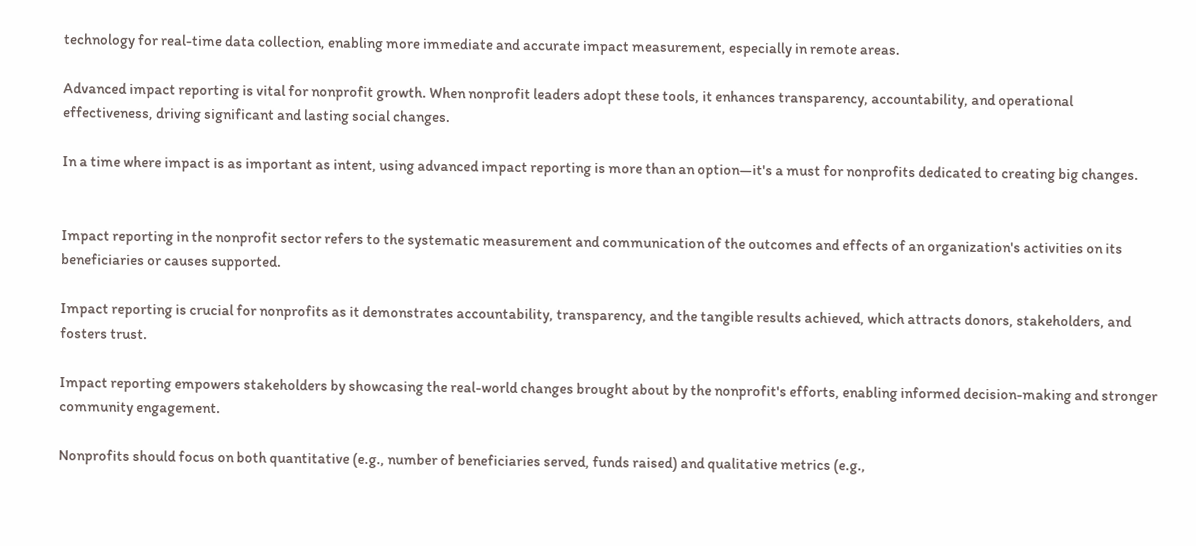technology for real-time data collection, enabling more immediate and accurate impact measurement, especially in remote areas.

Advanced impact reporting is vital for nonprofit growth. When nonprofit leaders adopt these tools, it enhances transparency, accountability, and operational effectiveness, driving significant and lasting social changes.

In a time where impact is as important as intent, using advanced impact reporting is more than an option—it's a must for nonprofits dedicated to creating big changes.


Impact reporting in the nonprofit sector refers to the systematic measurement and communication of the outcomes and effects of an organization's activities on its beneficiaries or causes supported.

Impact reporting is crucial for nonprofits as it demonstrates accountability, transparency, and the tangible results achieved, which attracts donors, stakeholders, and fosters trust.

Impact reporting empowers stakeholders by showcasing the real-world changes brought about by the nonprofit's efforts, enabling informed decision-making and stronger community engagement.

Nonprofits should focus on both quantitative (e.g., number of beneficiaries served, funds raised) and qualitative metrics (e.g.,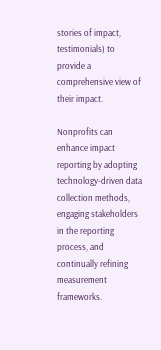stories of impact, testimonials) to provide a comprehensive view of their impact.

Nonprofits can enhance impact reporting by adopting technology-driven data collection methods, engaging stakeholders in the reporting process, and continually refining measurement frameworks.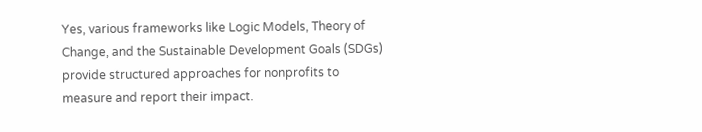Yes, various frameworks like Logic Models, Theory of Change, and the Sustainable Development Goals (SDGs) provide structured approaches for nonprofits to measure and report their impact.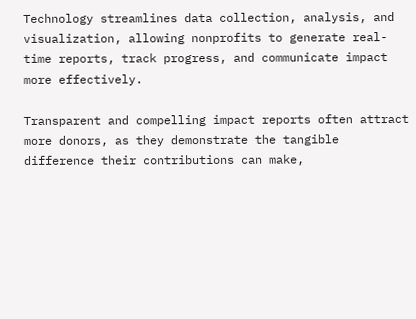Technology streamlines data collection, analysis, and visualization, allowing nonprofits to generate real-time reports, track progress, and communicate impact more effectively.

Transparent and compelling impact reports often attract more donors, as they demonstrate the tangible difference their contributions can make,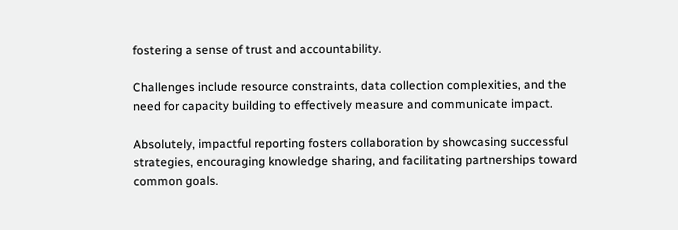fostering a sense of trust and accountability.

Challenges include resource constraints, data collection complexities, and the need for capacity building to effectively measure and communicate impact.

Absolutely, impactful reporting fosters collaboration by showcasing successful strategies, encouraging knowledge sharing, and facilitating partnerships toward common goals.